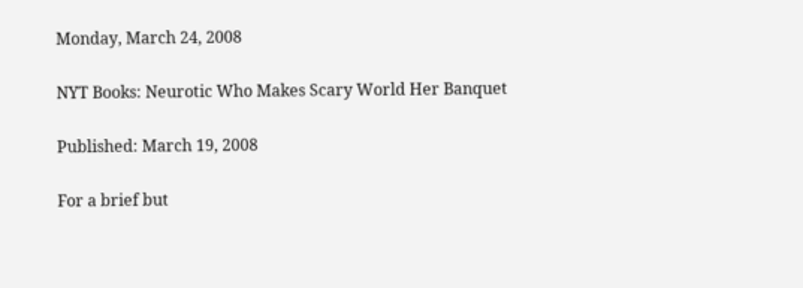Monday, March 24, 2008

NYT Books: Neurotic Who Makes Scary World Her Banquet

Published: March 19, 2008

For a brief but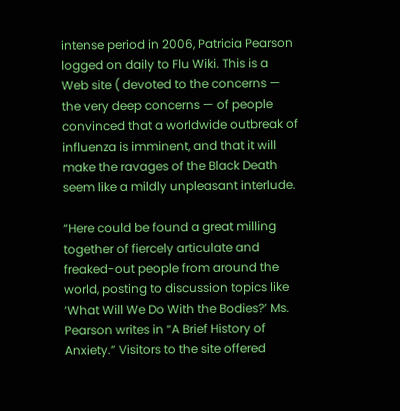intense period in 2006, Patricia Pearson logged on daily to Flu Wiki. This is a Web site ( devoted to the concerns — the very deep concerns — of people convinced that a worldwide outbreak of influenza is imminent, and that it will make the ravages of the Black Death seem like a mildly unpleasant interlude.

“Here could be found a great milling together of fiercely articulate and freaked-out people from around the world, posting to discussion topics like ‘What Will We Do With the Bodies?’ Ms. Pearson writes in “A Brief History of Anxiety.” Visitors to the site offered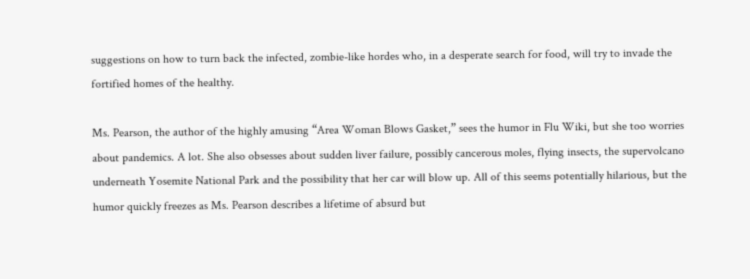suggestions on how to turn back the infected, zombie-like hordes who, in a desperate search for food, will try to invade the fortified homes of the healthy.

Ms. Pearson, the author of the highly amusing “Area Woman Blows Gasket,” sees the humor in Flu Wiki, but she too worries about pandemics. A lot. She also obsesses about sudden liver failure, possibly cancerous moles, flying insects, the supervolcano underneath Yosemite National Park and the possibility that her car will blow up. All of this seems potentially hilarious, but the humor quickly freezes as Ms. Pearson describes a lifetime of absurd but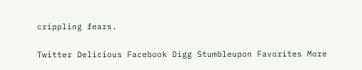crippling fears.

Twitter Delicious Facebook Digg Stumbleupon Favorites More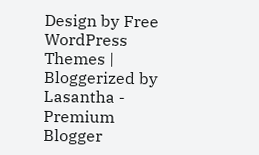Design by Free WordPress Themes | Bloggerized by Lasantha - Premium Blogger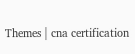Themes | cna certification